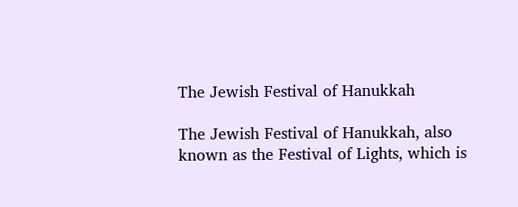The Jewish Festival of Hanukkah

The Jewish Festival of Hanukkah, also known as the Festival of Lights, which is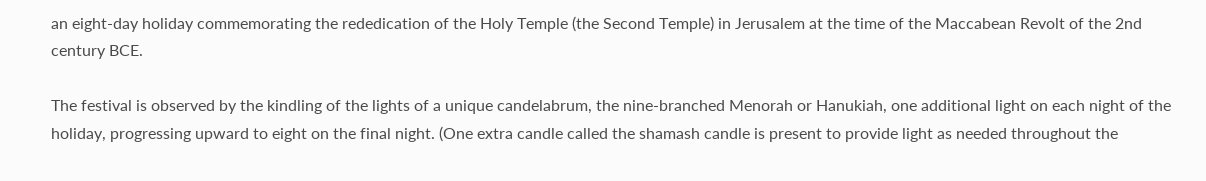an eight-day holiday commemorating the rededication of the Holy Temple (the Second Temple) in Jerusalem at the time of the Maccabean Revolt of the 2nd century BCE.

The festival is observed by the kindling of the lights of a unique candelabrum, the nine-branched Menorah or Hanukiah, one additional light on each night of the holiday, progressing upward to eight on the final night. (One extra candle called the shamash candle is present to provide light as needed throughout the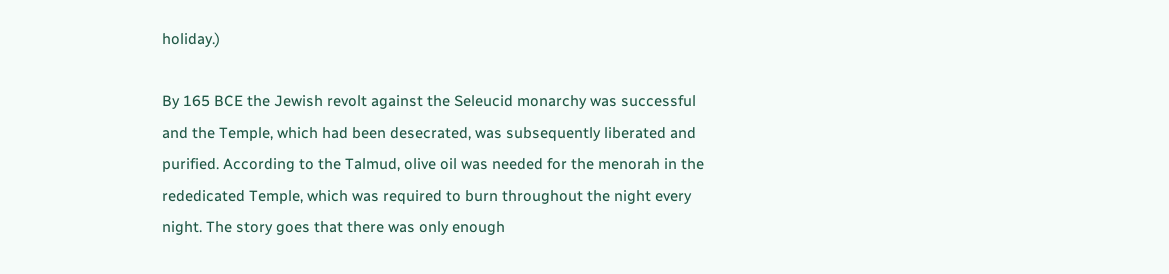holiday.)

By 165 BCE the Jewish revolt against the Seleucid monarchy was successful and the Temple, which had been desecrated, was subsequently liberated and purified. According to the Talmud, olive oil was needed for the menorah in the rededicated Temple, which was required to burn throughout the night every night. The story goes that there was only enough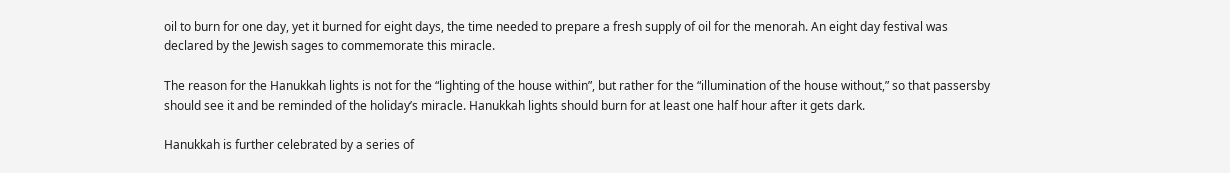oil to burn for one day, yet it burned for eight days, the time needed to prepare a fresh supply of oil for the menorah. An eight day festival was declared by the Jewish sages to commemorate this miracle.

The reason for the Hanukkah lights is not for the “lighting of the house within”, but rather for the “illumination of the house without,” so that passersby should see it and be reminded of the holiday’s miracle. Hanukkah lights should burn for at least one half hour after it gets dark.

Hanukkah is further celebrated by a series of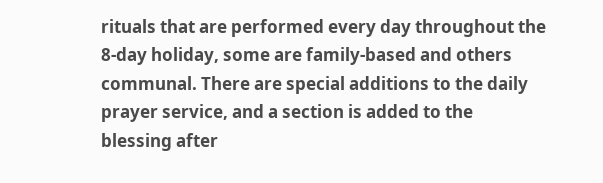rituals that are performed every day throughout the 8-day holiday, some are family-based and others communal. There are special additions to the daily prayer service, and a section is added to the blessing after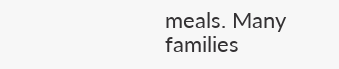meals. Many families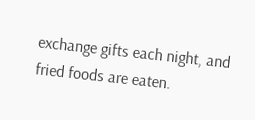exchange gifts each night, and fried foods are eaten.